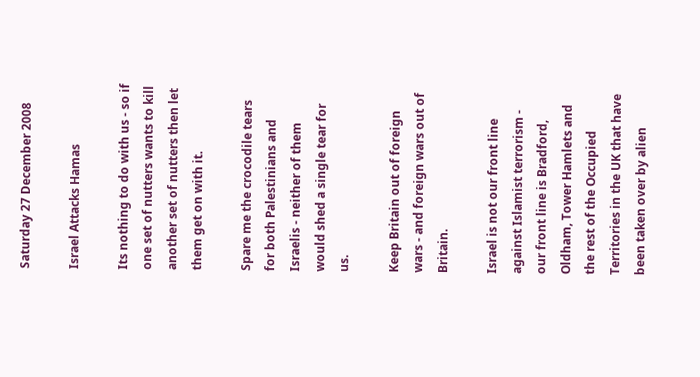Saturday 27 December 2008

Israel Attacks Hamas

Its nothing to do with us - so if one set of nutters wants to kill another set of nutters then let them get on with it.

Spare me the crocodile tears for both Palestinians and Israelis - neither of them would shed a single tear for us.

Keep Britain out of foreign wars - and foreign wars out of Britain.

Israel is not our front line against Islamist terrorism - our front line is Bradford, Oldham, Tower Hamlets and the rest of the Occupied Territories in the UK that have been taken over by alien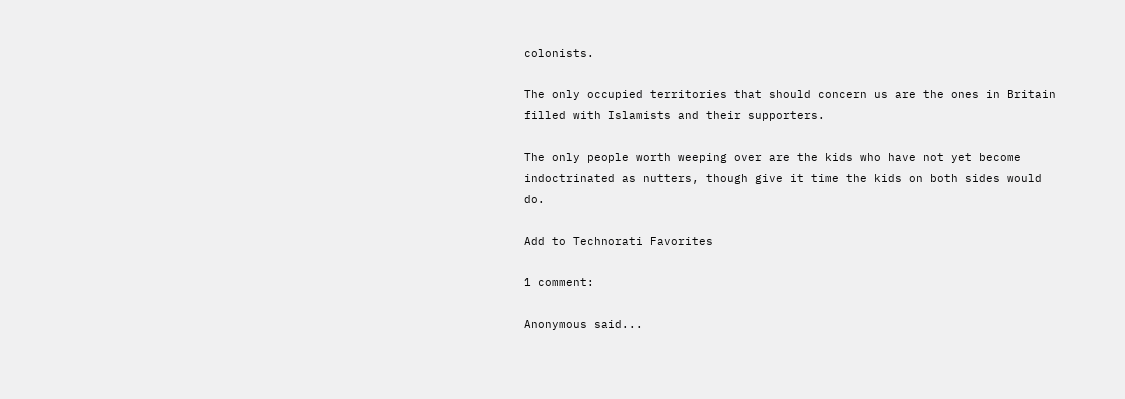colonists.

The only occupied territories that should concern us are the ones in Britain filled with Islamists and their supporters.

The only people worth weeping over are the kids who have not yet become indoctrinated as nutters, though give it time the kids on both sides would do.

Add to Technorati Favorites

1 comment:

Anonymous said...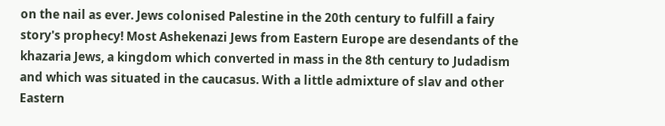on the nail as ever. Jews colonised Palestine in the 20th century to fulfill a fairy story's prophecy! Most Ashekenazi Jews from Eastern Europe are desendants of the khazaria Jews, a kingdom which converted in mass in the 8th century to Judadism and which was situated in the caucasus. With a little admixture of slav and other Eastern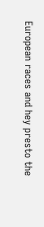European races and hey presto the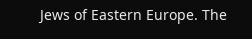Jews of Eastern Europe. The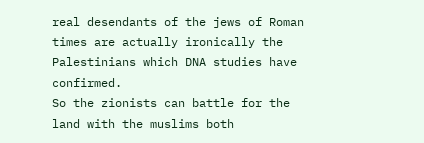real desendants of the jews of Roman times are actually ironically the Palestinians which DNA studies have confirmed.
So the zionists can battle for the land with the muslims both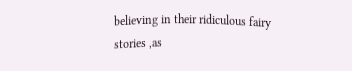believing in their ridiculous fairy stories ,as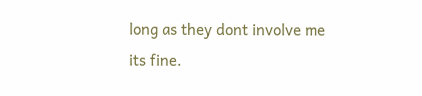long as they dont involve me its fine.